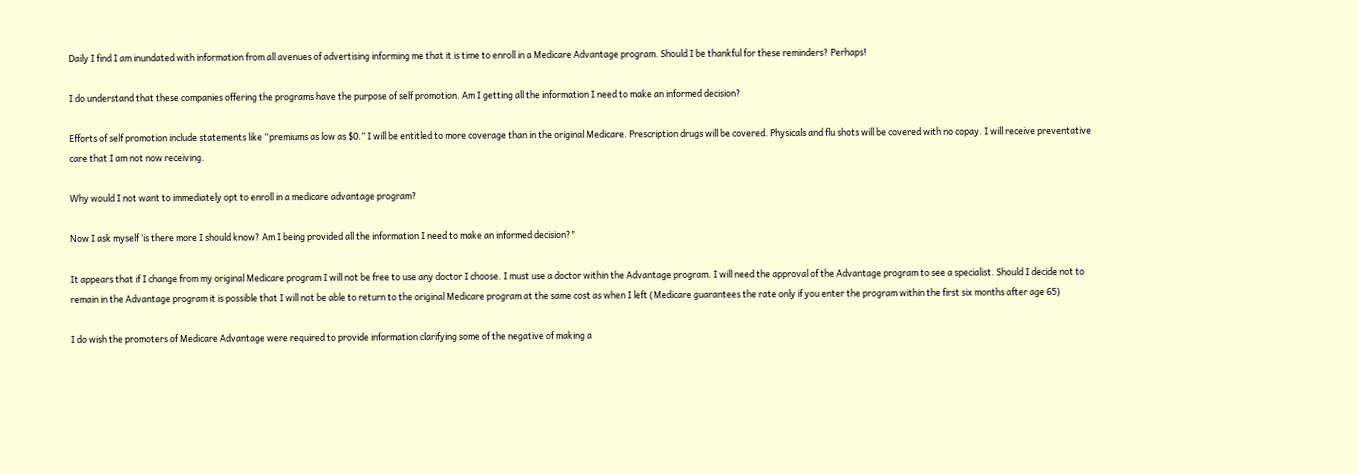Daily I find I am inundated with information from all avenues of advertising informing me that it is time to enroll in a Medicare Advantage program. Should I be thankful for these reminders? Perhaps!

I do understand that these companies offering the programs have the purpose of self promotion. Am I getting all the information I need to make an informed decision?

Efforts of self promotion include statements like “premiums as low as $0.” I will be entitled to more coverage than in the original Medicare. Prescription drugs will be covered. Physicals and flu shots will be covered with no copay. I will receive preventative care that I am not now receiving.

Why would I not want to immediately opt to enroll in a medicare advantage program?

Now I ask myself ‘is there more I should know? Am I being provided all the information I need to make an informed decision?"

It appears that if I change from my original Medicare program I will not be free to use any doctor I choose. I must use a doctor within the Advantage program. I will need the approval of the Advantage program to see a specialist. Should I decide not to remain in the Advantage program it is possible that I will not be able to return to the original Medicare program at the same cost as when I left (Medicare guarantees the rate only if you enter the program within the first six months after age 65)

I do wish the promoters of Medicare Advantage were required to provide information clarifying some of the negative of making a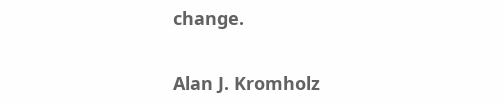change.

Alan J. Kromholz